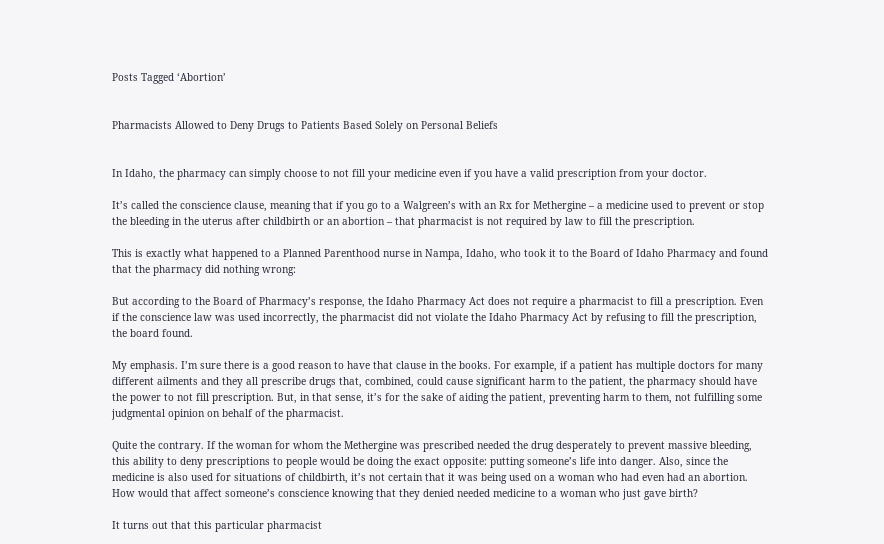Posts Tagged ‘Abortion’


Pharmacists Allowed to Deny Drugs to Patients Based Solely on Personal Beliefs


In Idaho, the pharmacy can simply choose to not fill your medicine even if you have a valid prescription from your doctor.

It’s called the conscience clause, meaning that if you go to a Walgreen’s with an Rx for Methergine – a medicine used to prevent or stop the bleeding in the uterus after childbirth or an abortion – that pharmacist is not required by law to fill the prescription.

This is exactly what happened to a Planned Parenthood nurse in Nampa, Idaho, who took it to the Board of Idaho Pharmacy and found that the pharmacy did nothing wrong:

But according to the Board of Pharmacy’s response, the Idaho Pharmacy Act does not require a pharmacist to fill a prescription. Even if the conscience law was used incorrectly, the pharmacist did not violate the Idaho Pharmacy Act by refusing to fill the prescription, the board found.

My emphasis. I’m sure there is a good reason to have that clause in the books. For example, if a patient has multiple doctors for many different ailments and they all prescribe drugs that, combined, could cause significant harm to the patient, the pharmacy should have the power to not fill prescription. But, in that sense, it’s for the sake of aiding the patient, preventing harm to them, not fulfilling some judgmental opinion on behalf of the pharmacist.

Quite the contrary. If the woman for whom the Methergine was prescribed needed the drug desperately to prevent massive bleeding, this ability to deny prescriptions to people would be doing the exact opposite: putting someone’s life into danger. Also, since the medicine is also used for situations of childbirth, it’s not certain that it was being used on a woman who had even had an abortion. How would that affect someone’s conscience knowing that they denied needed medicine to a woman who just gave birth?

It turns out that this particular pharmacist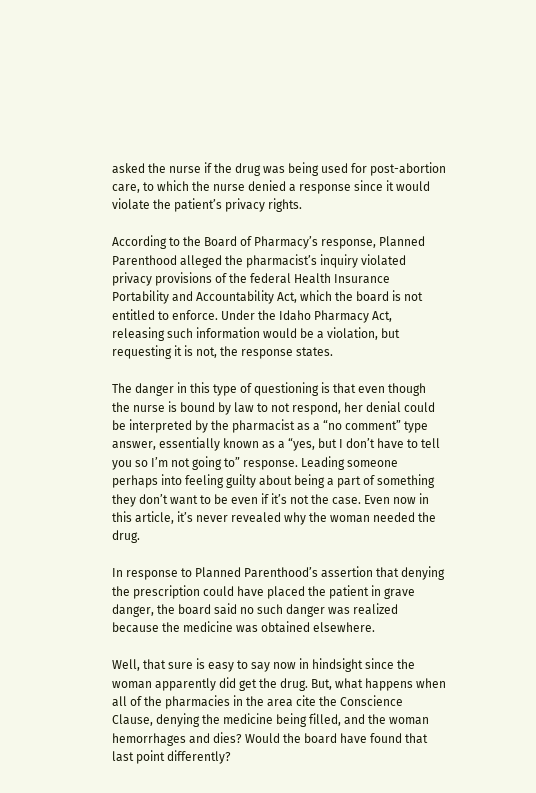asked the nurse if the drug was being used for post-abortion care, to which the nurse denied a response since it would violate the patient’s privacy rights.

According to the Board of Pharmacy’s response, Planned Parenthood alleged the pharmacist’s inquiry violated privacy provisions of the federal Health Insurance Portability and Accountability Act, which the board is not entitled to enforce. Under the Idaho Pharmacy Act, releasing such information would be a violation, but requesting it is not, the response states.

The danger in this type of questioning is that even though the nurse is bound by law to not respond, her denial could be interpreted by the pharmacist as a “no comment” type answer, essentially known as a “yes, but I don’t have to tell you so I’m not going to” response. Leading someone perhaps into feeling guilty about being a part of something they don’t want to be even if it’s not the case. Even now in this article, it’s never revealed why the woman needed the drug.

In response to Planned Parenthood’s assertion that denying the prescription could have placed the patient in grave danger, the board said no such danger was realized because the medicine was obtained elsewhere.

Well, that sure is easy to say now in hindsight since the woman apparently did get the drug. But, what happens when all of the pharmacies in the area cite the Conscience Clause, denying the medicine being filled, and the woman hemorrhages and dies? Would the board have found that last point differently?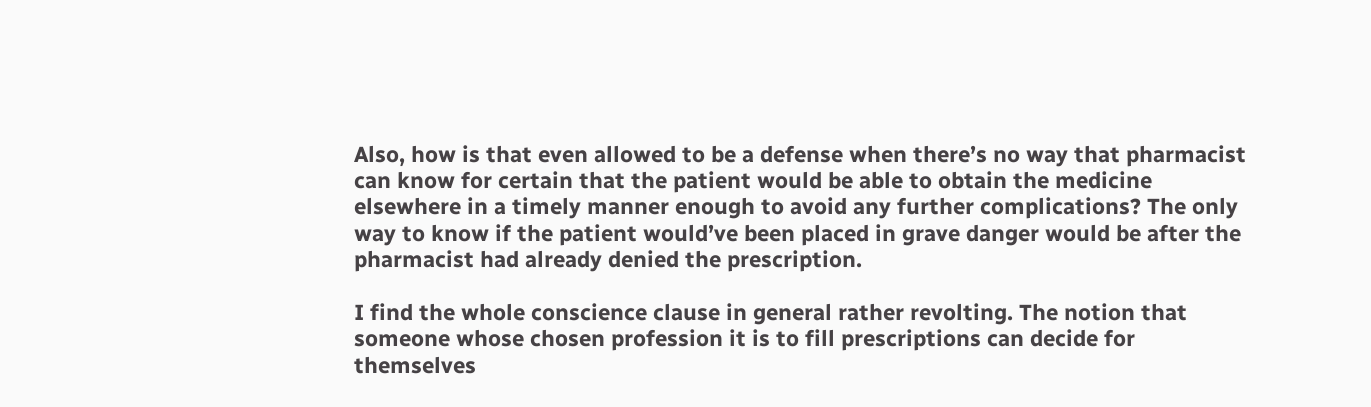Also, how is that even allowed to be a defense when there’s no way that pharmacist can know for certain that the patient would be able to obtain the medicine elsewhere in a timely manner enough to avoid any further complications? The only way to know if the patient would’ve been placed in grave danger would be after the pharmacist had already denied the prescription.

I find the whole conscience clause in general rather revolting. The notion that someone whose chosen profession it is to fill prescriptions can decide for themselves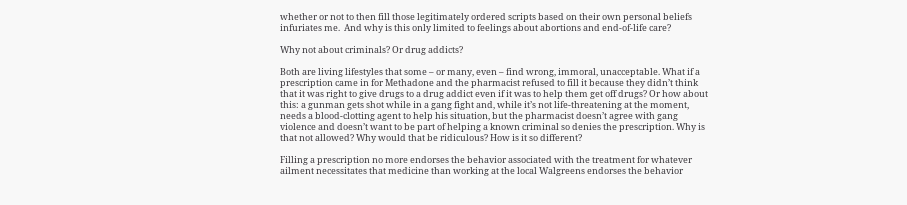whether or not to then fill those legitimately ordered scripts based on their own personal beliefs infuriates me.  And why is this only limited to feelings about abortions and end-of-life care?

Why not about criminals? Or drug addicts?

Both are living lifestyles that some – or many, even – find wrong, immoral, unacceptable. What if a prescription came in for Methadone and the pharmacist refused to fill it because they didn’t think that it was right to give drugs to a drug addict even if it was to help them get off drugs? Or how about this: a gunman gets shot while in a gang fight and, while it’s not life-threatening at the moment, needs a blood-clotting agent to help his situation, but the pharmacist doesn’t agree with gang violence and doesn’t want to be part of helping a known criminal so denies the prescription. Why is that not allowed? Why would that be ridiculous? How is it so different?

Filling a prescription no more endorses the behavior associated with the treatment for whatever ailment necessitates that medicine than working at the local Walgreens endorses the behavior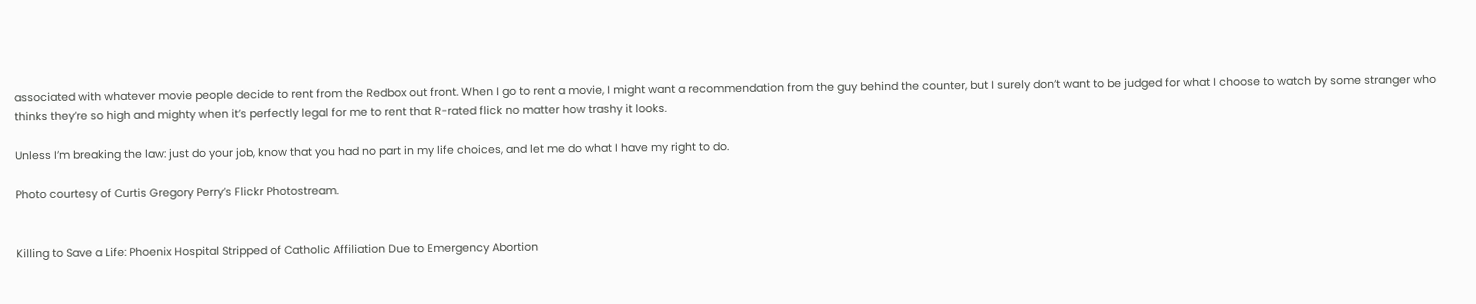associated with whatever movie people decide to rent from the Redbox out front. When I go to rent a movie, I might want a recommendation from the guy behind the counter, but I surely don’t want to be judged for what I choose to watch by some stranger who thinks they’re so high and mighty when it’s perfectly legal for me to rent that R-rated flick no matter how trashy it looks.

Unless I’m breaking the law: just do your job, know that you had no part in my life choices, and let me do what I have my right to do.

Photo courtesy of Curtis Gregory Perry’s Flickr Photostream.


Killing to Save a Life: Phoenix Hospital Stripped of Catholic Affiliation Due to Emergency Abortion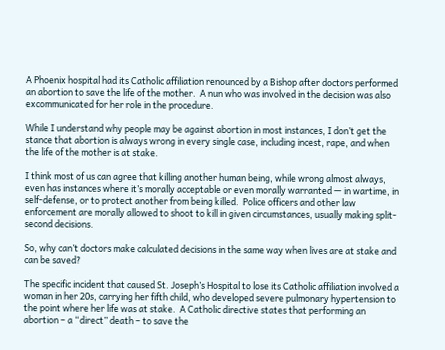A Phoenix hospital had its Catholic affiliation renounced by a Bishop after doctors performed an abortion to save the life of the mother.  A nun who was involved in the decision was also excommunicated for her role in the procedure.

While I understand why people may be against abortion in most instances, I don’t get the stance that abortion is always wrong in every single case, including incest, rape, and when the life of the mother is at stake.

I think most of us can agree that killing another human being, while wrong almost always, even has instances where it’s morally acceptable or even morally warranted — in wartime, in self-defense, or to protect another from being killed.  Police officers and other law enforcement are morally allowed to shoot to kill in given circumstances, usually making split-second decisions.

So, why can’t doctors make calculated decisions in the same way when lives are at stake and can be saved?

The specific incident that caused St. Joseph’s Hospital to lose its Catholic affiliation involved a woman in her 20s, carrying her fifth child, who developed severe pulmonary hypertension to the point where her life was at stake.  A Catholic directive states that performing an abortion – a “direct” death – to save the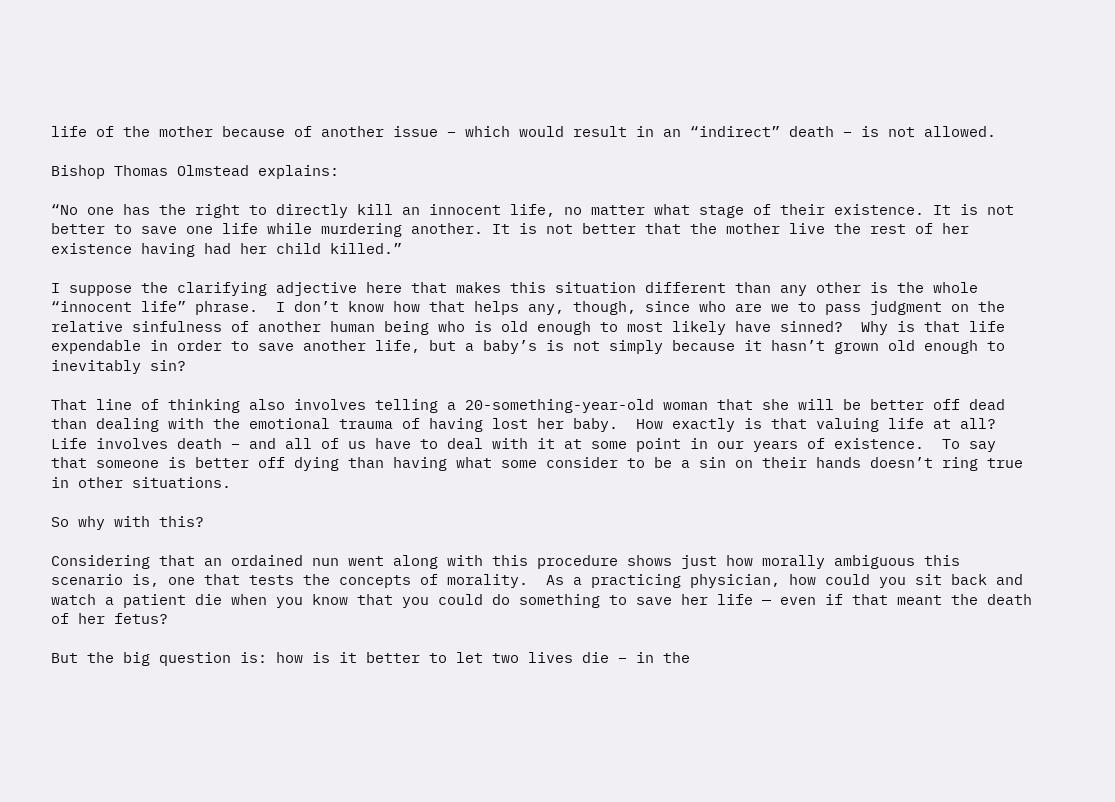life of the mother because of another issue – which would result in an “indirect” death – is not allowed.

Bishop Thomas Olmstead explains:

“No one has the right to directly kill an innocent life, no matter what stage of their existence. It is not better to save one life while murdering another. It is not better that the mother live the rest of her existence having had her child killed.”

I suppose the clarifying adjective here that makes this situation different than any other is the whole “innocent life” phrase.  I don’t know how that helps any, though, since who are we to pass judgment on the relative sinfulness of another human being who is old enough to most likely have sinned?  Why is that life expendable in order to save another life, but a baby’s is not simply because it hasn’t grown old enough to inevitably sin?

That line of thinking also involves telling a 20-something-year-old woman that she will be better off dead than dealing with the emotional trauma of having lost her baby.  How exactly is that valuing life at all? Life involves death – and all of us have to deal with it at some point in our years of existence.  To say that someone is better off dying than having what some consider to be a sin on their hands doesn’t ring true in other situations.

So why with this?

Considering that an ordained nun went along with this procedure shows just how morally ambiguous this scenario is, one that tests the concepts of morality.  As a practicing physician, how could you sit back and watch a patient die when you know that you could do something to save her life — even if that meant the death of her fetus?

But the big question is: how is it better to let two lives die – in the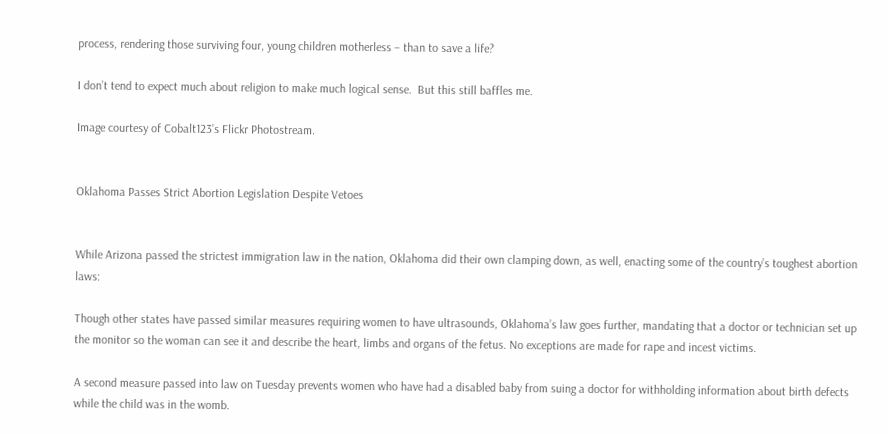process, rendering those surviving four, young children motherless – than to save a life?

I don’t tend to expect much about religion to make much logical sense.  But this still baffles me.

Image courtesy of Cobalt123’s Flickr Photostream.


Oklahoma Passes Strict Abortion Legislation Despite Vetoes


While Arizona passed the strictest immigration law in the nation, Oklahoma did their own clamping down, as well, enacting some of the country’s toughest abortion laws:

Though other states have passed similar measures requiring women to have ultrasounds, Oklahoma’s law goes further, mandating that a doctor or technician set up the monitor so the woman can see it and describe the heart, limbs and organs of the fetus. No exceptions are made for rape and incest victims.

A second measure passed into law on Tuesday prevents women who have had a disabled baby from suing a doctor for withholding information about birth defects while the child was in the womb.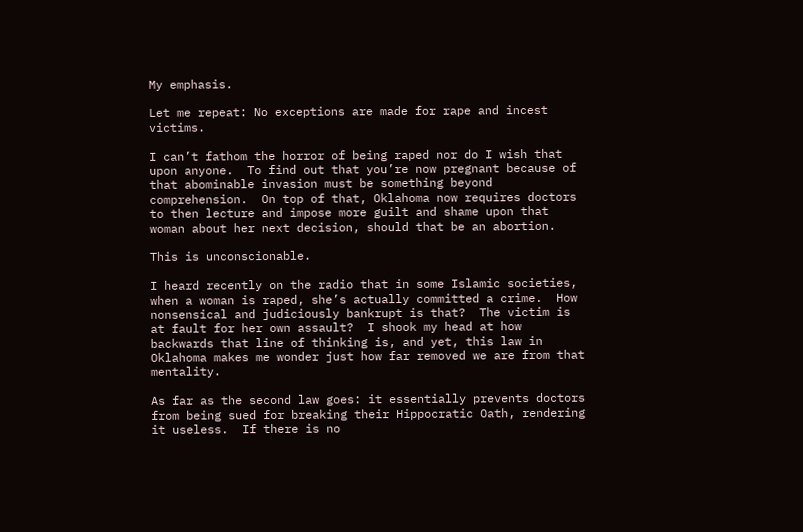My emphasis.

Let me repeat: No exceptions are made for rape and incest victims.

I can’t fathom the horror of being raped nor do I wish that upon anyone.  To find out that you’re now pregnant because of that abominable invasion must be something beyond comprehension.  On top of that, Oklahoma now requires doctors to then lecture and impose more guilt and shame upon that woman about her next decision, should that be an abortion.

This is unconscionable.

I heard recently on the radio that in some Islamic societies, when a woman is raped, she’s actually committed a crime.  How nonsensical and judiciously bankrupt is that?  The victim is at fault for her own assault?  I shook my head at how backwards that line of thinking is, and yet, this law in Oklahoma makes me wonder just how far removed we are from that mentality.

As far as the second law goes: it essentially prevents doctors from being sued for breaking their Hippocratic Oath, rendering it useless.  If there is no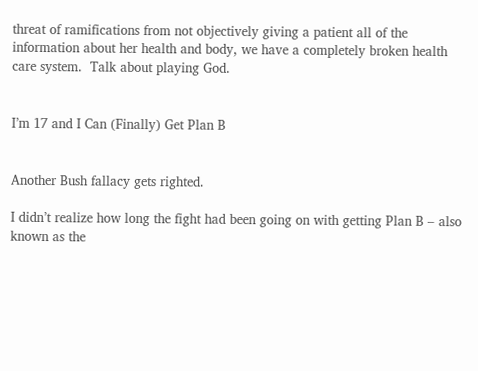threat of ramifications from not objectively giving a patient all of the information about her health and body, we have a completely broken health care system.  Talk about playing God.


I’m 17 and I Can (Finally) Get Plan B


Another Bush fallacy gets righted.

I didn’t realize how long the fight had been going on with getting Plan B – also known as the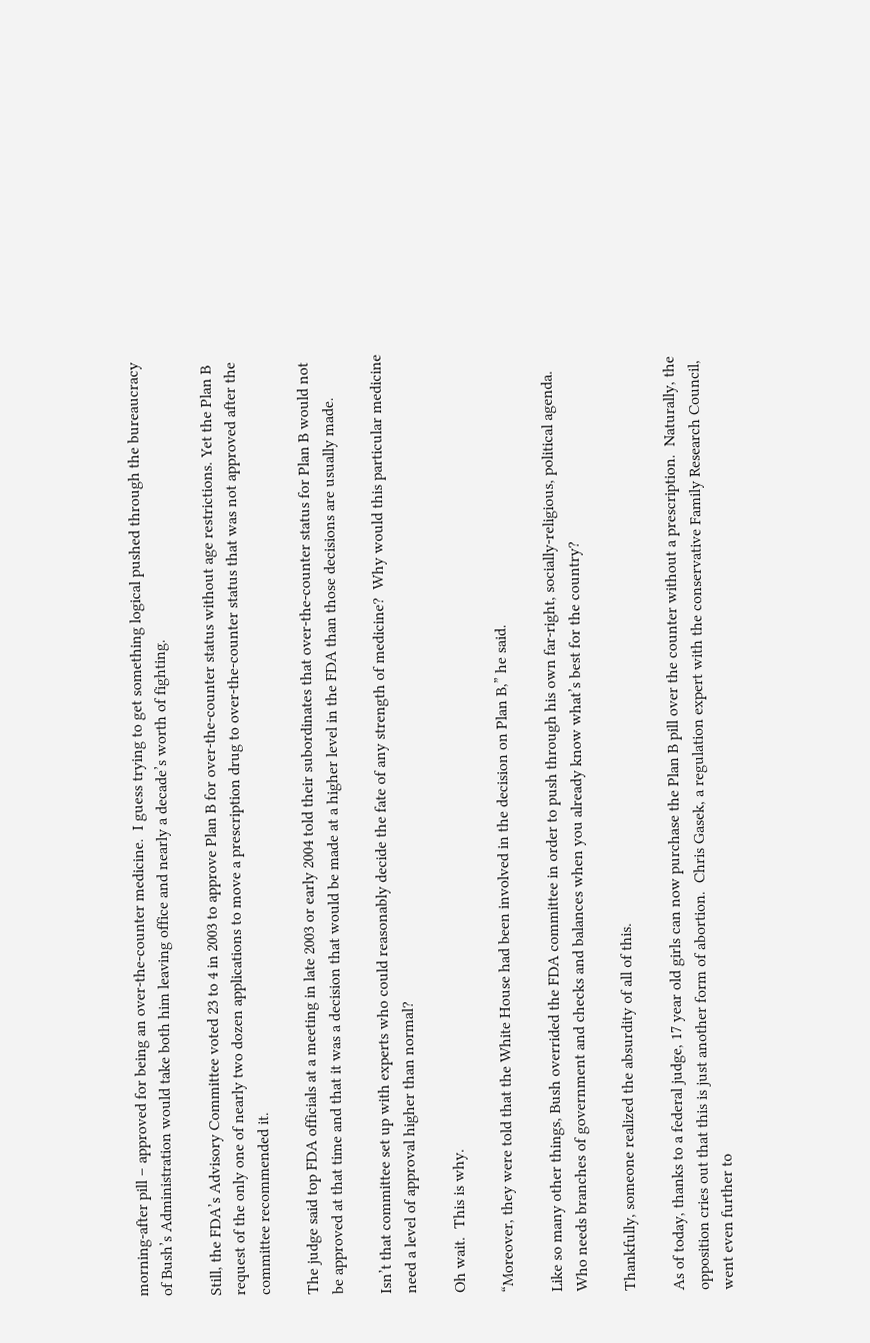morning-after pill – approved for being an over-the-counter medicine.  I guess trying to get something logical pushed through the bureaucracy of Bush’s Administration would take both him leaving office and nearly a decade’s worth of fighting.

Still, the FDA’s Advisory Committee voted 23 to 4 in 2003 to approve Plan B for over-the-counter status without age restrictions. Yet the Plan B request of the only one of nearly two dozen applications to move a prescription drug to over-the-counter status that was not approved after the committee recommended it.

The judge said top FDA officials at a meeting in late 2003 or early 2004 told their subordinates that over-the-counter status for Plan B would not be approved at that time and that it was a decision that would be made at a higher level in the FDA than those decisions are usually made.

Isn’t that committee set up with experts who could reasonably decide the fate of any strength of medicine?  Why would this particular medicine need a level of approval higher than normal?

Oh wait.  This is why.

“Moreover, they were told that the White House had been involved in the decision on Plan B,” he said.

Like so many other things, Bush overrided the FDA committee in order to push through his own far-right, socially-religious, political agenda.  Who needs branches of government and checks and balances when you already know what’s best for the country?

Thankfully, someone realized the absurdity of all of this.

As of today, thanks to a federal judge, 17 year old girls can now purchase the Plan B pill over the counter without a prescription.  Naturally, the opposition cries out that this is just another form of abortion.  Chris Gasek, a regulation expert with the conservative Family Research Council, went even further to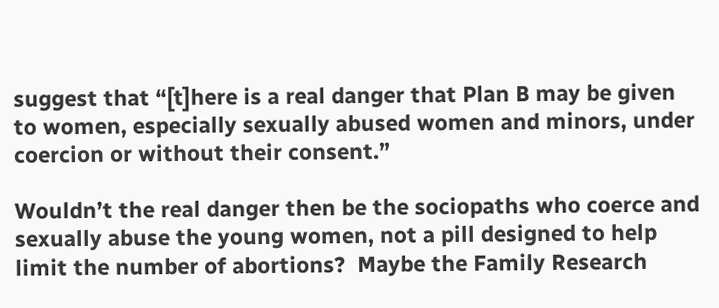suggest that “[t]here is a real danger that Plan B may be given to women, especially sexually abused women and minors, under coercion or without their consent.”

Wouldn’t the real danger then be the sociopaths who coerce and sexually abuse the young women, not a pill designed to help limit the number of abortions?  Maybe the Family Research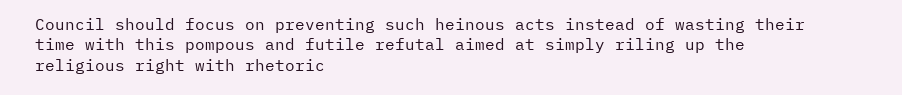Council should focus on preventing such heinous acts instead of wasting their time with this pompous and futile refutal aimed at simply riling up the religious right with rhetoric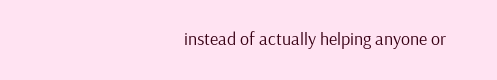instead of actually helping anyone or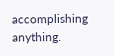accomplishing anything.